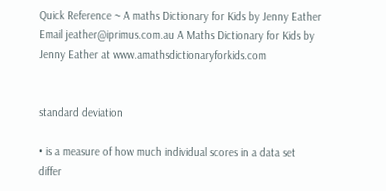Quick Reference ~ A maths Dictionary for Kids by Jenny Eather Email jeather@iprimus.com.au A Maths Dictionary for Kids by Jenny Eather at www.amathsdictionaryforkids.com


standard deviation

• is a measure of how much individual scores in a data set
differ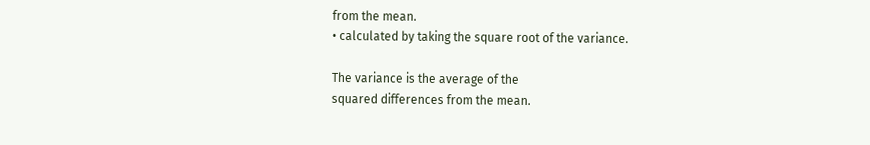from the mean.
• calculated by taking the square root of the variance.

The variance is the average of the
squared differences from the mean.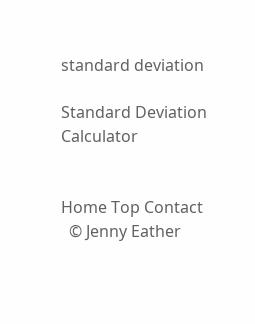standard deviation

Standard Deviation Calculator


Home Top Contact
  © Jenny Eather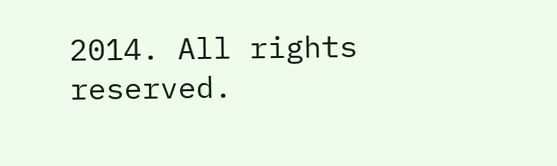2014. All rights reserved.